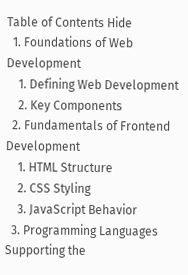Table of Contents Hide
  1. Foundations of Web Development
    1. Defining Web Development
    2. Key Components
  2. Fundamentals of Frontend Development
    1. HTML Structure
    2. CSS Styling
    3. JavaScript Behavior
  3. Programming Languages Supporting the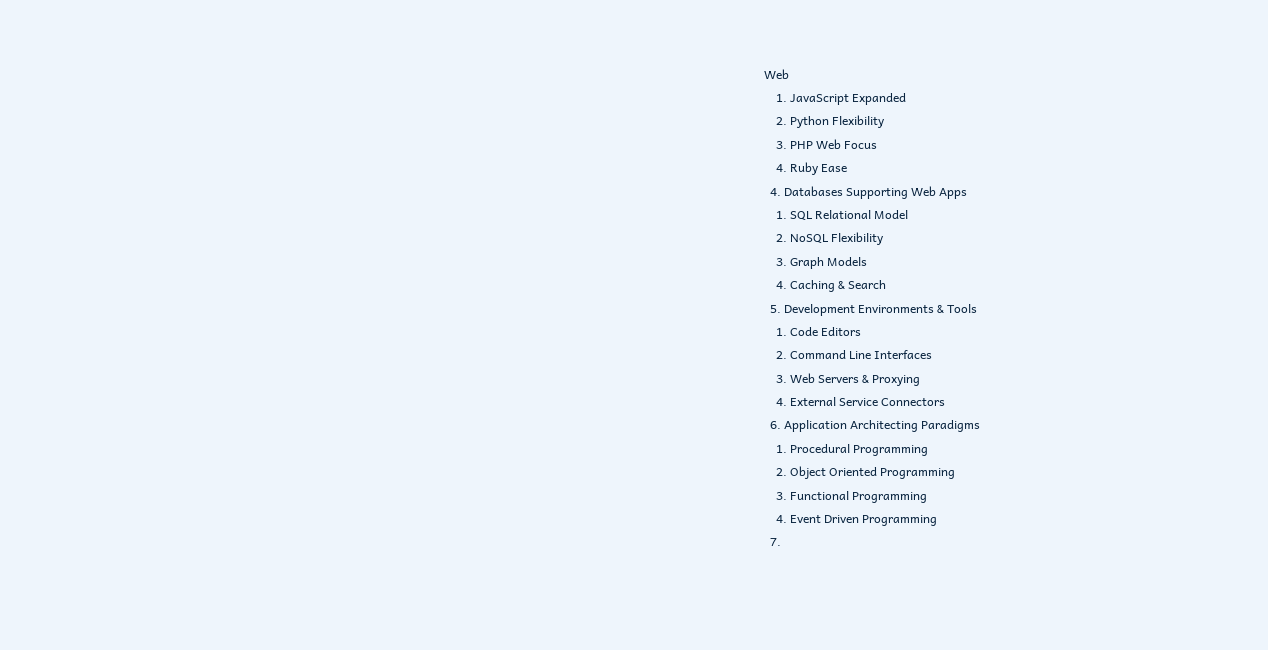Web
    1. JavaScript Expanded
    2. Python Flexibility
    3. PHP Web Focus
    4. Ruby Ease
  4. Databases Supporting Web Apps
    1. SQL Relational Model
    2. NoSQL Flexibility
    3. Graph Models
    4. Caching & Search
  5. Development Environments & Tools
    1. Code Editors
    2. Command Line Interfaces
    3. Web Servers & Proxying
    4. External Service Connectors
  6. Application Architecting Paradigms
    1. Procedural Programming
    2. Object Oriented Programming
    3. Functional Programming
    4. Event Driven Programming
  7.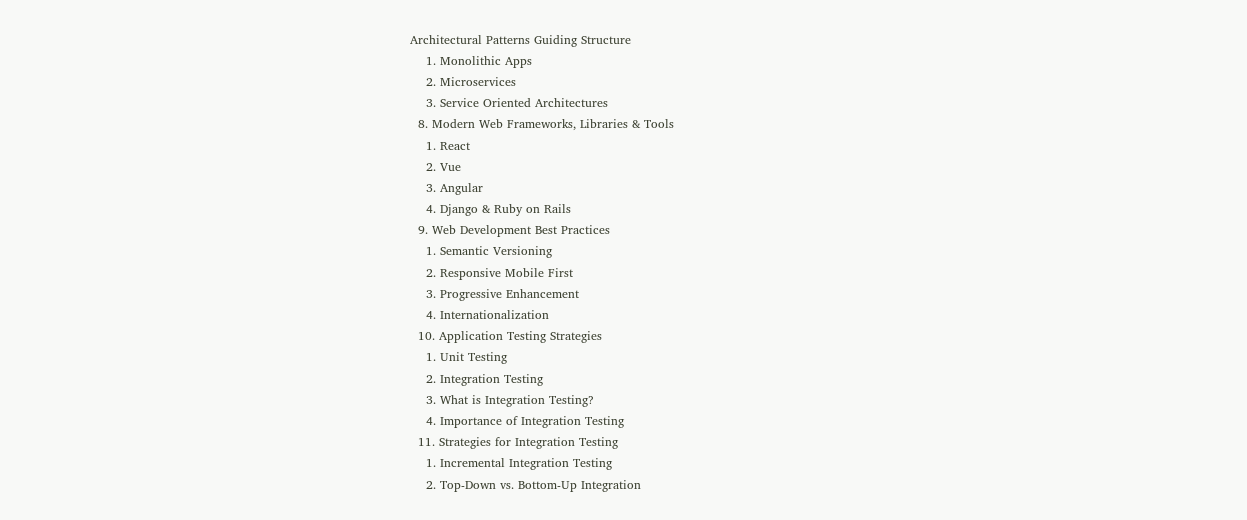Architectural Patterns Guiding Structure
    1. Monolithic Apps
    2. Microservices
    3. Service Oriented Architectures
  8. Modern Web Frameworks, Libraries & Tools
    1. React
    2. Vue
    3. Angular
    4. Django & Ruby on Rails
  9. Web Development Best Practices
    1. Semantic Versioning
    2. Responsive Mobile First
    3. Progressive Enhancement
    4. Internationalization
  10. Application Testing Strategies
    1. Unit Testing
    2. Integration Testing
    3. What is Integration Testing?
    4. Importance of Integration Testing
  11. Strategies for Integration Testing
    1. Incremental Integration Testing
    2. Top-Down vs. Bottom-Up Integration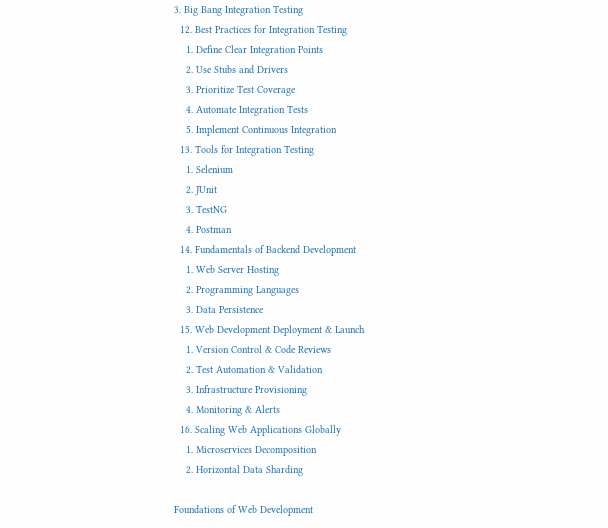3. Big Bang Integration Testing
  12. Best Practices for Integration Testing
    1. Define Clear Integration Points
    2. Use Stubs and Drivers
    3. Prioritize Test Coverage
    4. Automate Integration Tests
    5. Implement Continuous Integration
  13. Tools for Integration Testing
    1. Selenium
    2. JUnit
    3. TestNG
    4. Postman
  14. Fundamentals of Backend Development
    1. Web Server Hosting
    2. Programming Languages
    3. Data Persistence
  15. Web Development Deployment & Launch
    1. Version Control & Code Reviews
    2. Test Automation & Validation
    3. Infrastructure Provisioning
    4. Monitoring & Alerts
  16. Scaling Web Applications Globally
    1. Microservices Decomposition
    2. Horizontal Data Sharding

Foundations of Web Development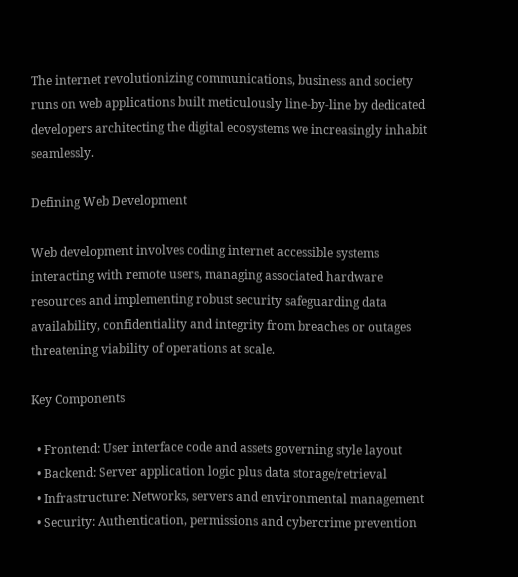The internet revolutionizing communications, business and society runs on web applications built meticulously line-by-line by dedicated developers architecting the digital ecosystems we increasingly inhabit seamlessly.

Defining Web Development

Web development involves coding internet accessible systems interacting with remote users, managing associated hardware resources and implementing robust security safeguarding data availability, confidentiality and integrity from breaches or outages threatening viability of operations at scale.

Key Components

  • Frontend: User interface code and assets governing style layout
  • Backend: Server application logic plus data storage/retrieval
  • Infrastructure: Networks, servers and environmental management
  • Security: Authentication, permissions and cybercrime prevention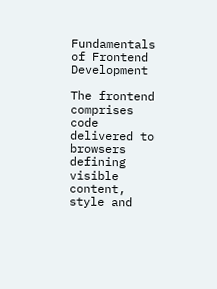Fundamentals of Frontend Development

The frontend comprises code delivered to browsers defining visible content, style and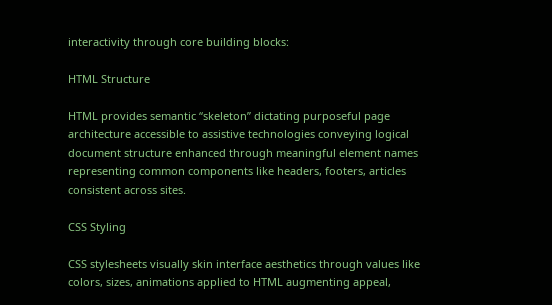interactivity through core building blocks:

HTML Structure

HTML provides semantic “skeleton” dictating purposeful page architecture accessible to assistive technologies conveying logical document structure enhanced through meaningful element names representing common components like headers, footers, articles consistent across sites.

CSS Styling

CSS stylesheets visually skin interface aesthetics through values like colors, sizes, animations applied to HTML augmenting appeal,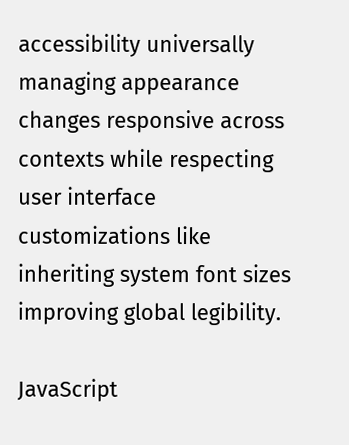accessibility universally managing appearance changes responsive across contexts while respecting user interface customizations like inheriting system font sizes improving global legibility.

JavaScript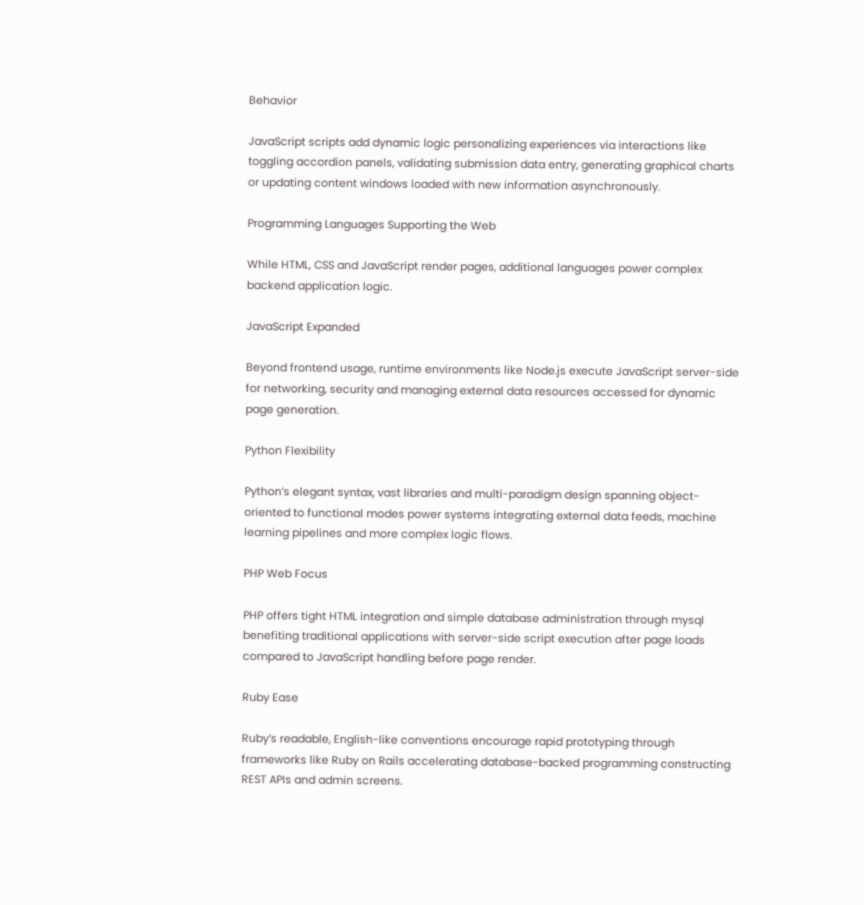Behavior

JavaScript scripts add dynamic logic personalizing experiences via interactions like toggling accordion panels, validating submission data entry, generating graphical charts or updating content windows loaded with new information asynchronously.

Programming Languages Supporting the Web

While HTML, CSS and JavaScript render pages, additional languages power complex backend application logic.

JavaScript Expanded

Beyond frontend usage, runtime environments like Node.js execute JavaScript server-side for networking, security and managing external data resources accessed for dynamic page generation.

Python Flexibility

Python’s elegant syntax, vast libraries and multi-paradigm design spanning object-oriented to functional modes power systems integrating external data feeds, machine learning pipelines and more complex logic flows.

PHP Web Focus

PHP offers tight HTML integration and simple database administration through mysql benefiting traditional applications with server-side script execution after page loads compared to JavaScript handling before page render.

Ruby Ease

Ruby’s readable, English-like conventions encourage rapid prototyping through frameworks like Ruby on Rails accelerating database-backed programming constructing REST APIs and admin screens.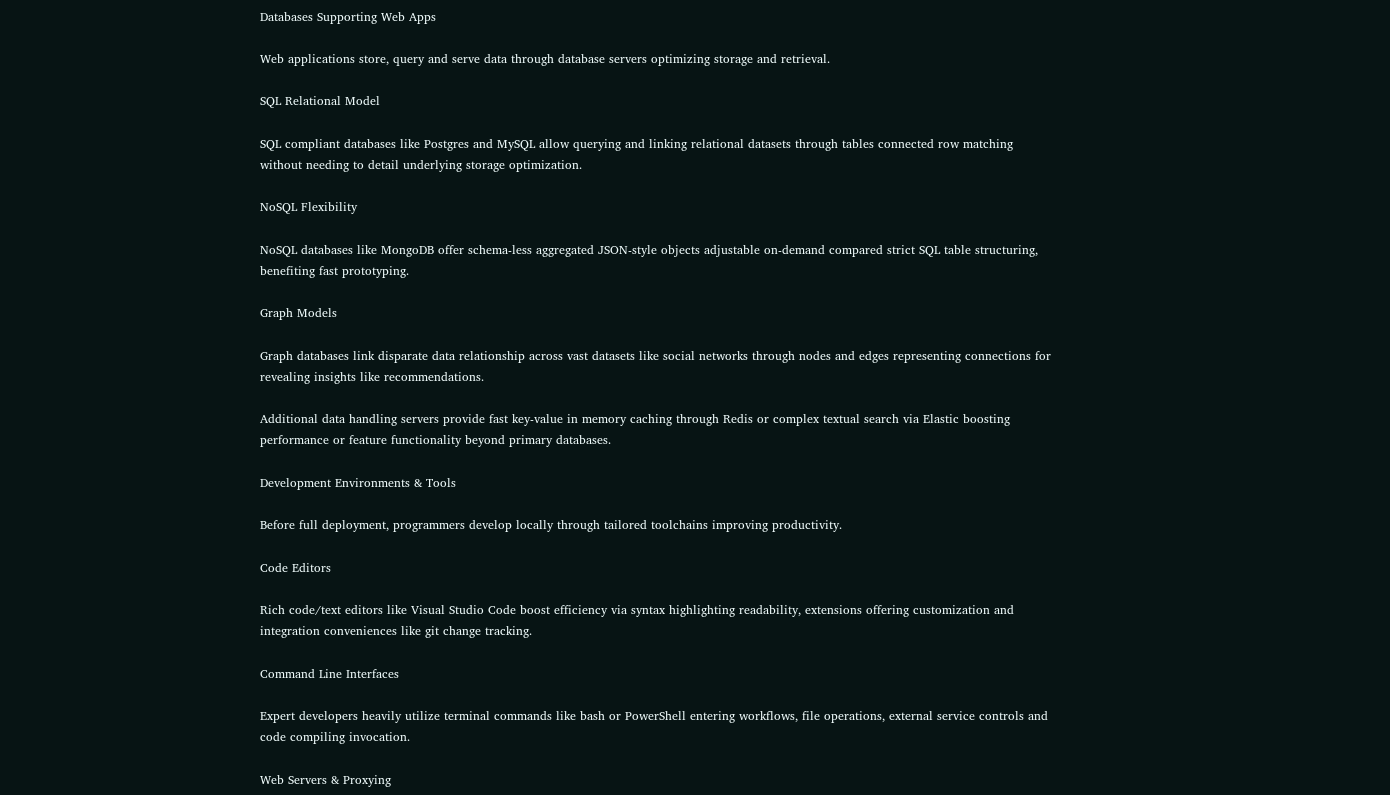Databases Supporting Web Apps

Web applications store, query and serve data through database servers optimizing storage and retrieval.

SQL Relational Model

SQL compliant databases like Postgres and MySQL allow querying and linking relational datasets through tables connected row matching without needing to detail underlying storage optimization.

NoSQL Flexibility

NoSQL databases like MongoDB offer schema-less aggregated JSON-style objects adjustable on-demand compared strict SQL table structuring, benefiting fast prototyping.

Graph Models

Graph databases link disparate data relationship across vast datasets like social networks through nodes and edges representing connections for revealing insights like recommendations.

Additional data handling servers provide fast key-value in memory caching through Redis or complex textual search via Elastic boosting performance or feature functionality beyond primary databases.

Development Environments & Tools

Before full deployment, programmers develop locally through tailored toolchains improving productivity.

Code Editors

Rich code/text editors like Visual Studio Code boost efficiency via syntax highlighting readability, extensions offering customization and integration conveniences like git change tracking.

Command Line Interfaces

Expert developers heavily utilize terminal commands like bash or PowerShell entering workflows, file operations, external service controls and code compiling invocation.

Web Servers & Proxying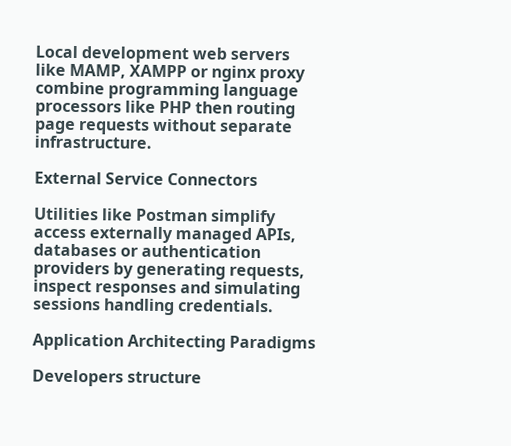Local development web servers like MAMP, XAMPP or nginx proxy combine programming language processors like PHP then routing page requests without separate infrastructure.

External Service Connectors

Utilities like Postman simplify access externally managed APIs, databases or authentication providers by generating requests, inspect responses and simulating sessions handling credentials.

Application Architecting Paradigms

Developers structure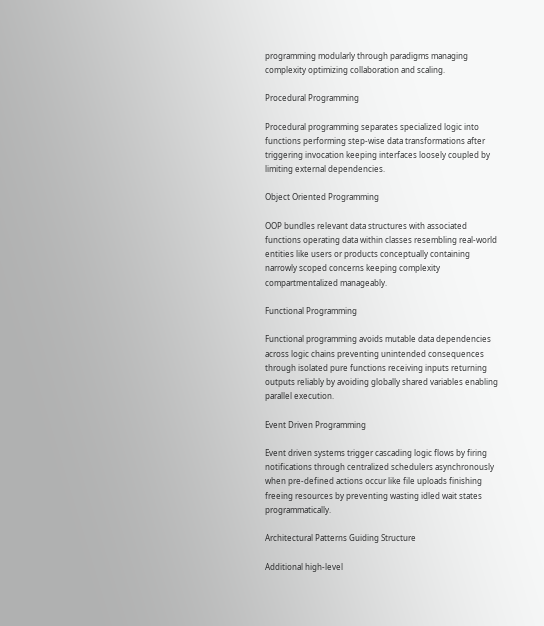programming modularly through paradigms managing complexity optimizing collaboration and scaling.

Procedural Programming

Procedural programming separates specialized logic into functions performing step-wise data transformations after triggering invocation keeping interfaces loosely coupled by limiting external dependencies.

Object Oriented Programming

OOP bundles relevant data structures with associated functions operating data within classes resembling real-world entities like users or products conceptually containing narrowly scoped concerns keeping complexity compartmentalized manageably.

Functional Programming

Functional programming avoids mutable data dependencies across logic chains preventing unintended consequences through isolated pure functions receiving inputs returning outputs reliably by avoiding globally shared variables enabling parallel execution.

Event Driven Programming

Event driven systems trigger cascading logic flows by firing notifications through centralized schedulers asynchronously when pre-defined actions occur like file uploads finishing freeing resources by preventing wasting idled wait states programmatically.

Architectural Patterns Guiding Structure

Additional high-level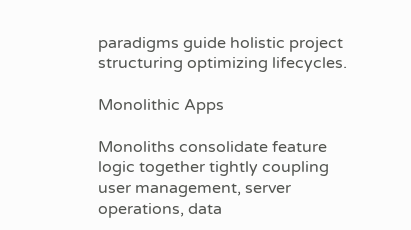paradigms guide holistic project structuring optimizing lifecycles.

Monolithic Apps

Monoliths consolidate feature logic together tightly coupling user management, server operations, data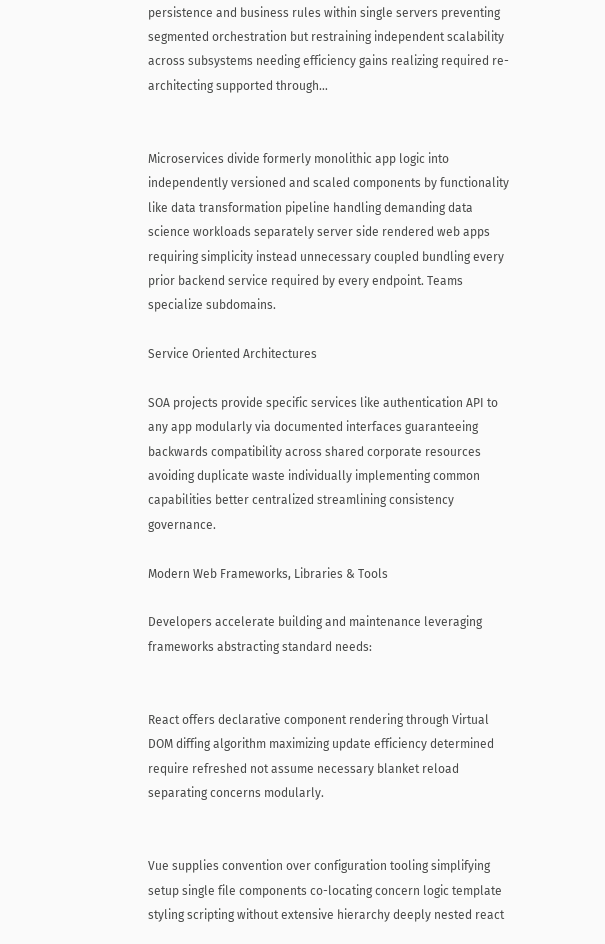persistence and business rules within single servers preventing segmented orchestration but restraining independent scalability across subsystems needing efficiency gains realizing required re-architecting supported through…


Microservices divide formerly monolithic app logic into independently versioned and scaled components by functionality like data transformation pipeline handling demanding data science workloads separately server side rendered web apps requiring simplicity instead unnecessary coupled bundling every prior backend service required by every endpoint. Teams specialize subdomains.

Service Oriented Architectures

SOA projects provide specific services like authentication API to any app modularly via documented interfaces guaranteeing backwards compatibility across shared corporate resources avoiding duplicate waste individually implementing common capabilities better centralized streamlining consistency governance.

Modern Web Frameworks, Libraries & Tools

Developers accelerate building and maintenance leveraging frameworks abstracting standard needs:


React offers declarative component rendering through Virtual DOM diffing algorithm maximizing update efficiency determined require refreshed not assume necessary blanket reload separating concerns modularly.


Vue supplies convention over configuration tooling simplifying setup single file components co-locating concern logic template styling scripting without extensive hierarchy deeply nested react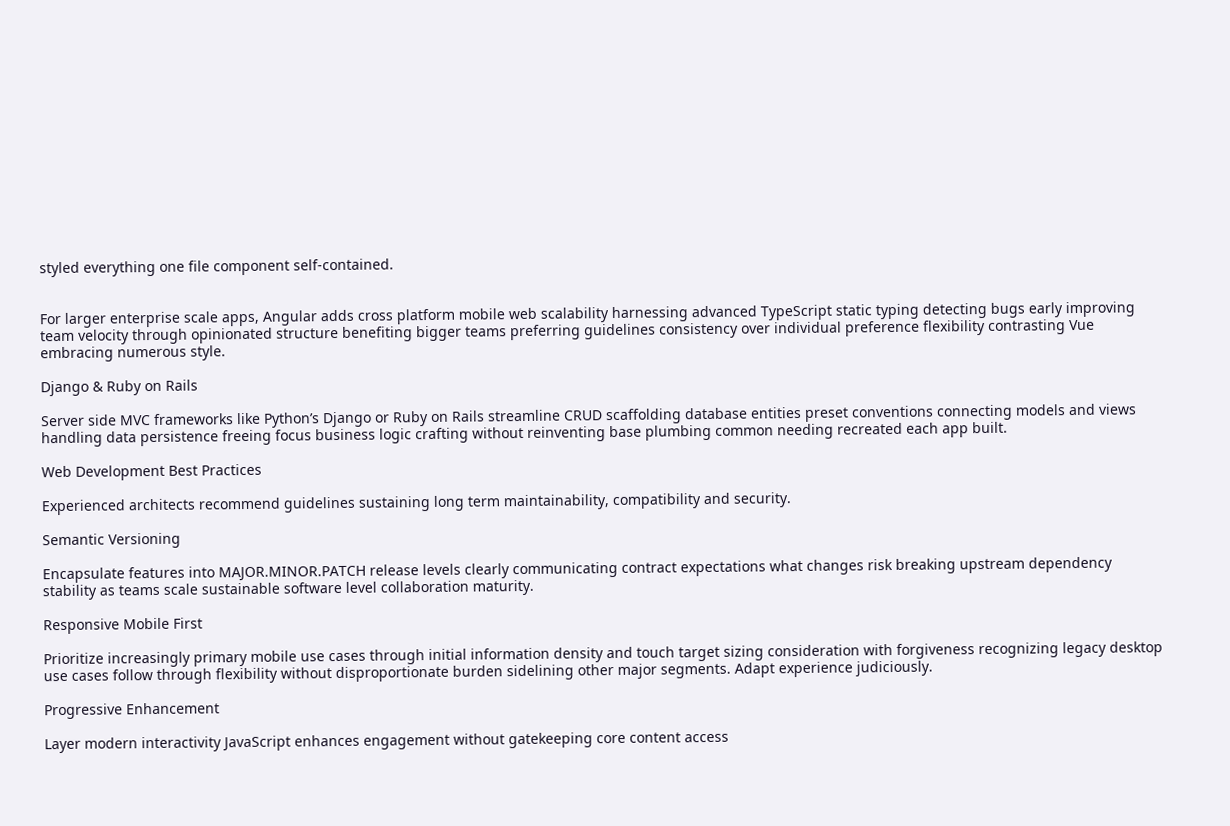styled everything one file component self-contained.


For larger enterprise scale apps, Angular adds cross platform mobile web scalability harnessing advanced TypeScript static typing detecting bugs early improving team velocity through opinionated structure benefiting bigger teams preferring guidelines consistency over individual preference flexibility contrasting Vue embracing numerous style.

Django & Ruby on Rails

Server side MVC frameworks like Python’s Django or Ruby on Rails streamline CRUD scaffolding database entities preset conventions connecting models and views handling data persistence freeing focus business logic crafting without reinventing base plumbing common needing recreated each app built.

Web Development Best Practices

Experienced architects recommend guidelines sustaining long term maintainability, compatibility and security.

Semantic Versioning

Encapsulate features into MAJOR.MINOR.PATCH release levels clearly communicating contract expectations what changes risk breaking upstream dependency stability as teams scale sustainable software level collaboration maturity.

Responsive Mobile First

Prioritize increasingly primary mobile use cases through initial information density and touch target sizing consideration with forgiveness recognizing legacy desktop use cases follow through flexibility without disproportionate burden sidelining other major segments. Adapt experience judiciously.

Progressive Enhancement

Layer modern interactivity JavaScript enhances engagement without gatekeeping core content access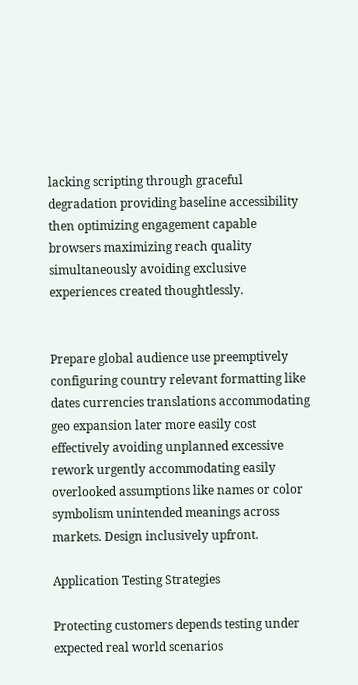lacking scripting through graceful degradation providing baseline accessibility then optimizing engagement capable browsers maximizing reach quality simultaneously avoiding exclusive experiences created thoughtlessly.


Prepare global audience use preemptively configuring country relevant formatting like dates currencies translations accommodating geo expansion later more easily cost effectively avoiding unplanned excessive rework urgently accommodating easily overlooked assumptions like names or color symbolism unintended meanings across markets. Design inclusively upfront.

Application Testing Strategies

Protecting customers depends testing under expected real world scenarios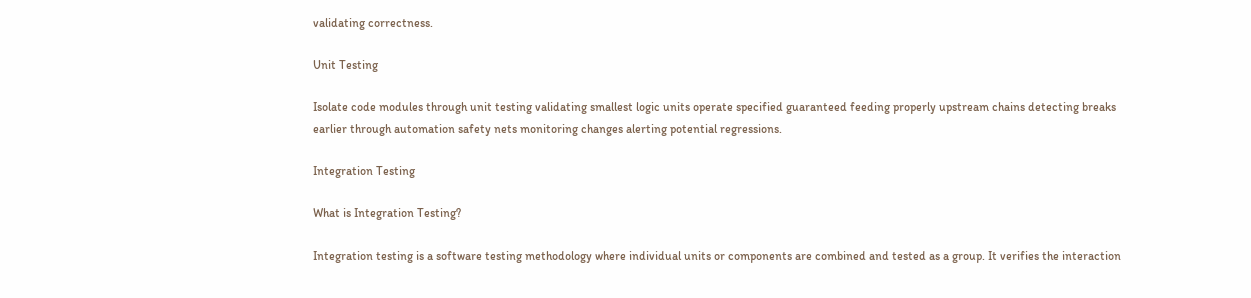validating correctness.

Unit Testing

Isolate code modules through unit testing validating smallest logic units operate specified guaranteed feeding properly upstream chains detecting breaks earlier through automation safety nets monitoring changes alerting potential regressions.

Integration Testing

What is Integration Testing?

Integration testing is a software testing methodology where individual units or components are combined and tested as a group. It verifies the interaction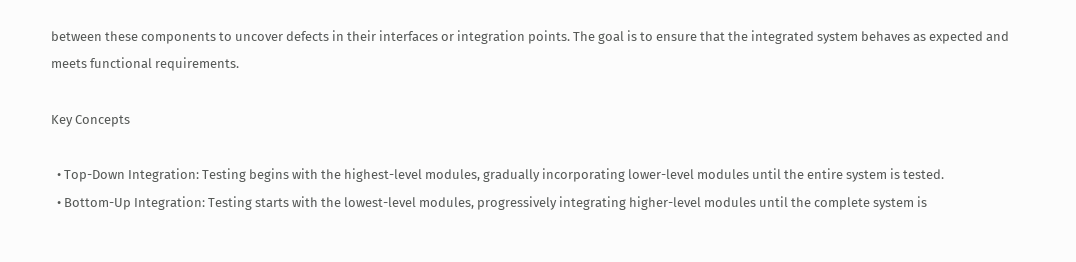between these components to uncover defects in their interfaces or integration points. The goal is to ensure that the integrated system behaves as expected and meets functional requirements.

Key Concepts

  • Top-Down Integration: Testing begins with the highest-level modules, gradually incorporating lower-level modules until the entire system is tested.
  • Bottom-Up Integration: Testing starts with the lowest-level modules, progressively integrating higher-level modules until the complete system is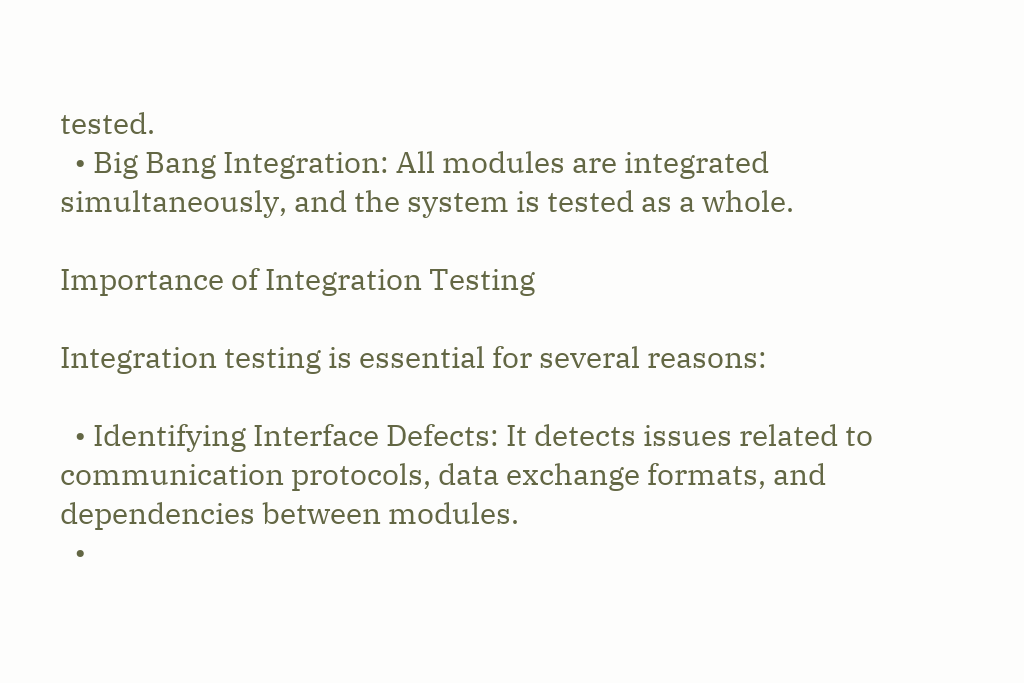tested.
  • Big Bang Integration: All modules are integrated simultaneously, and the system is tested as a whole.

Importance of Integration Testing

Integration testing is essential for several reasons:

  • Identifying Interface Defects: It detects issues related to communication protocols, data exchange formats, and dependencies between modules.
  •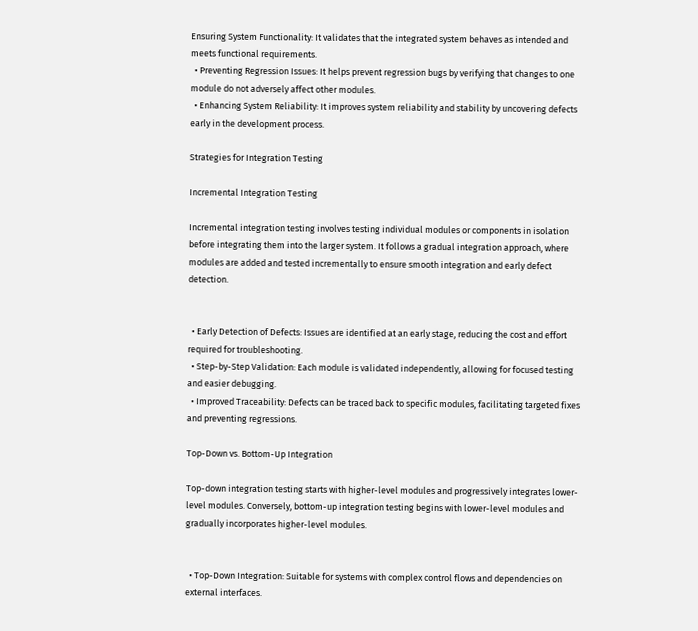Ensuring System Functionality: It validates that the integrated system behaves as intended and meets functional requirements.
  • Preventing Regression Issues: It helps prevent regression bugs by verifying that changes to one module do not adversely affect other modules.
  • Enhancing System Reliability: It improves system reliability and stability by uncovering defects early in the development process.

Strategies for Integration Testing

Incremental Integration Testing

Incremental integration testing involves testing individual modules or components in isolation before integrating them into the larger system. It follows a gradual integration approach, where modules are added and tested incrementally to ensure smooth integration and early defect detection.


  • Early Detection of Defects: Issues are identified at an early stage, reducing the cost and effort required for troubleshooting.
  • Step-by-Step Validation: Each module is validated independently, allowing for focused testing and easier debugging.
  • Improved Traceability: Defects can be traced back to specific modules, facilitating targeted fixes and preventing regressions.

Top-Down vs. Bottom-Up Integration

Top-down integration testing starts with higher-level modules and progressively integrates lower-level modules. Conversely, bottom-up integration testing begins with lower-level modules and gradually incorporates higher-level modules.


  • Top-Down Integration: Suitable for systems with complex control flows and dependencies on external interfaces.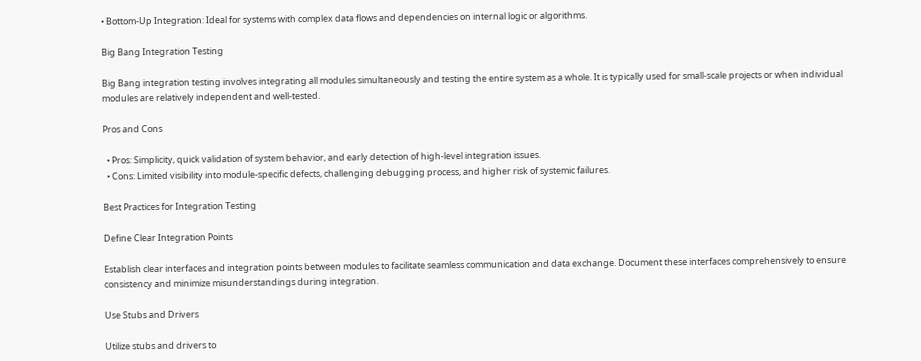• Bottom-Up Integration: Ideal for systems with complex data flows and dependencies on internal logic or algorithms.

Big Bang Integration Testing

Big Bang integration testing involves integrating all modules simultaneously and testing the entire system as a whole. It is typically used for small-scale projects or when individual modules are relatively independent and well-tested.

Pros and Cons

  • Pros: Simplicity, quick validation of system behavior, and early detection of high-level integration issues.
  • Cons: Limited visibility into module-specific defects, challenging debugging process, and higher risk of systemic failures.

Best Practices for Integration Testing

Define Clear Integration Points

Establish clear interfaces and integration points between modules to facilitate seamless communication and data exchange. Document these interfaces comprehensively to ensure consistency and minimize misunderstandings during integration.

Use Stubs and Drivers

Utilize stubs and drivers to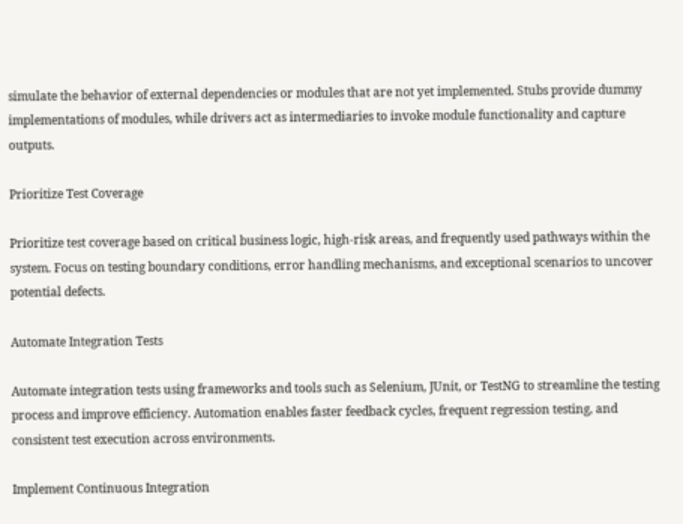simulate the behavior of external dependencies or modules that are not yet implemented. Stubs provide dummy implementations of modules, while drivers act as intermediaries to invoke module functionality and capture outputs.

Prioritize Test Coverage

Prioritize test coverage based on critical business logic, high-risk areas, and frequently used pathways within the system. Focus on testing boundary conditions, error handling mechanisms, and exceptional scenarios to uncover potential defects.

Automate Integration Tests

Automate integration tests using frameworks and tools such as Selenium, JUnit, or TestNG to streamline the testing process and improve efficiency. Automation enables faster feedback cycles, frequent regression testing, and consistent test execution across environments.

Implement Continuous Integration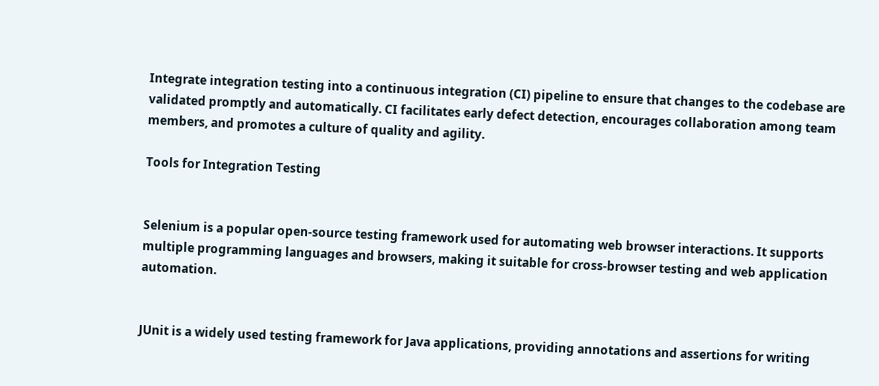Integrate integration testing into a continuous integration (CI) pipeline to ensure that changes to the codebase are validated promptly and automatically. CI facilitates early defect detection, encourages collaboration among team members, and promotes a culture of quality and agility.

Tools for Integration Testing


Selenium is a popular open-source testing framework used for automating web browser interactions. It supports multiple programming languages and browsers, making it suitable for cross-browser testing and web application automation.


JUnit is a widely used testing framework for Java applications, providing annotations and assertions for writing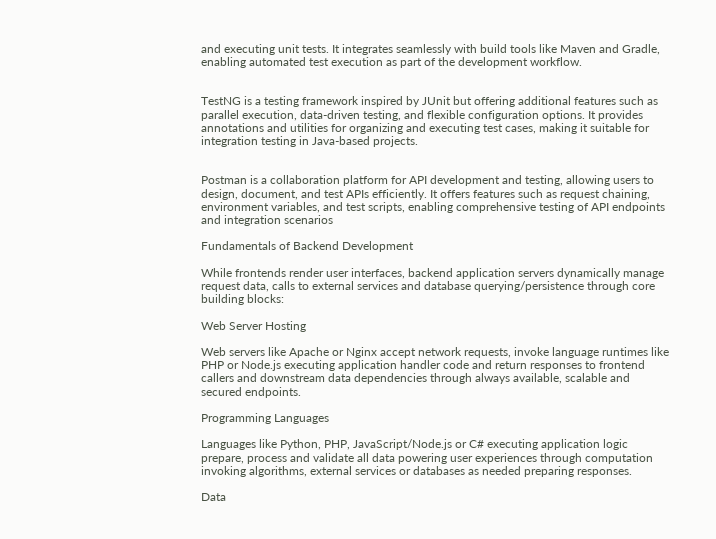and executing unit tests. It integrates seamlessly with build tools like Maven and Gradle, enabling automated test execution as part of the development workflow.


TestNG is a testing framework inspired by JUnit but offering additional features such as parallel execution, data-driven testing, and flexible configuration options. It provides annotations and utilities for organizing and executing test cases, making it suitable for integration testing in Java-based projects.


Postman is a collaboration platform for API development and testing, allowing users to design, document, and test APIs efficiently. It offers features such as request chaining, environment variables, and test scripts, enabling comprehensive testing of API endpoints and integration scenarios

Fundamentals of Backend Development

While frontends render user interfaces, backend application servers dynamically manage request data, calls to external services and database querying/persistence through core building blocks:

Web Server Hosting

Web servers like Apache or Nginx accept network requests, invoke language runtimes like PHP or Node.js executing application handler code and return responses to frontend callers and downstream data dependencies through always available, scalable and secured endpoints.

Programming Languages

Languages like Python, PHP, JavaScript/Node.js or C# executing application logic prepare, process and validate all data powering user experiences through computation invoking algorithms, external services or databases as needed preparing responses.

Data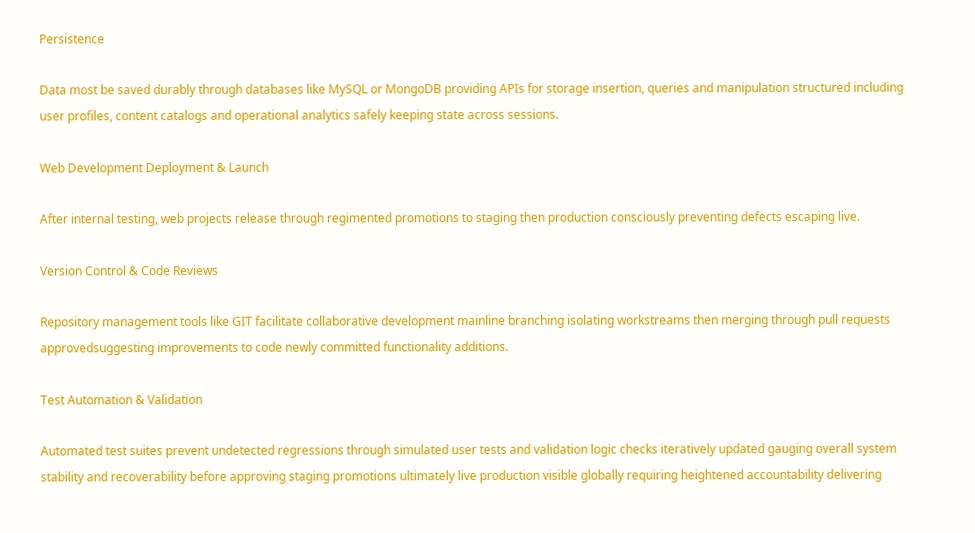Persistence

Data most be saved durably through databases like MySQL or MongoDB providing APIs for storage insertion, queries and manipulation structured including user profiles, content catalogs and operational analytics safely keeping state across sessions.

Web Development Deployment & Launch

After internal testing, web projects release through regimented promotions to staging then production consciously preventing defects escaping live.

Version Control & Code Reviews

Repository management tools like GIT facilitate collaborative development mainline branching isolating workstreams then merging through pull requests approvedsuggesting improvements to code newly committed functionality additions.

Test Automation & Validation

Automated test suites prevent undetected regressions through simulated user tests and validation logic checks iteratively updated gauging overall system stability and recoverability before approving staging promotions ultimately live production visible globally requiring heightened accountability delivering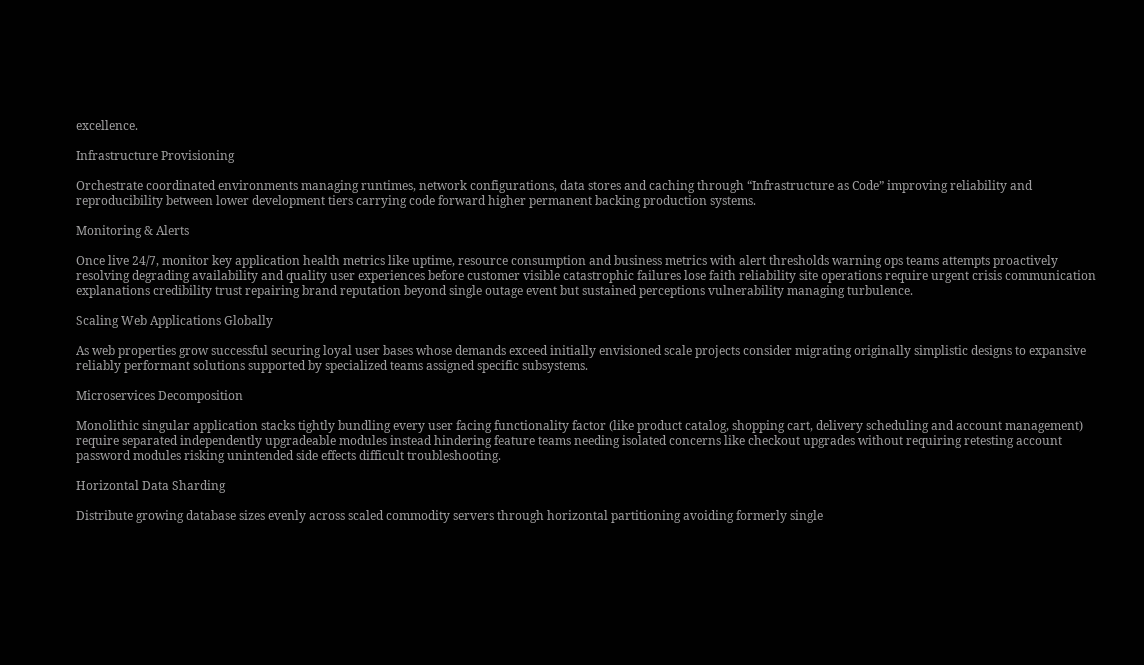excellence.

Infrastructure Provisioning

Orchestrate coordinated environments managing runtimes, network configurations, data stores and caching through “Infrastructure as Code” improving reliability and reproducibility between lower development tiers carrying code forward higher permanent backing production systems.

Monitoring & Alerts

Once live 24/7, monitor key application health metrics like uptime, resource consumption and business metrics with alert thresholds warning ops teams attempts proactively resolving degrading availability and quality user experiences before customer visible catastrophic failures lose faith reliability site operations require urgent crisis communication explanations credibility trust repairing brand reputation beyond single outage event but sustained perceptions vulnerability managing turbulence.

Scaling Web Applications Globally

As web properties grow successful securing loyal user bases whose demands exceed initially envisioned scale projects consider migrating originally simplistic designs to expansive reliably performant solutions supported by specialized teams assigned specific subsystems.

Microservices Decomposition

Monolithic singular application stacks tightly bundling every user facing functionality factor (like product catalog, shopping cart, delivery scheduling and account management) require separated independently upgradeable modules instead hindering feature teams needing isolated concerns like checkout upgrades without requiring retesting account password modules risking unintended side effects difficult troubleshooting.

Horizontal Data Sharding

Distribute growing database sizes evenly across scaled commodity servers through horizontal partitioning avoiding formerly single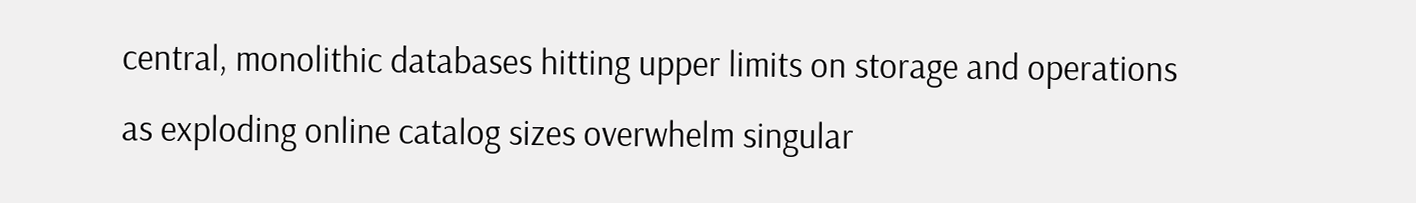central, monolithic databases hitting upper limits on storage and operations as exploding online catalog sizes overwhelm singular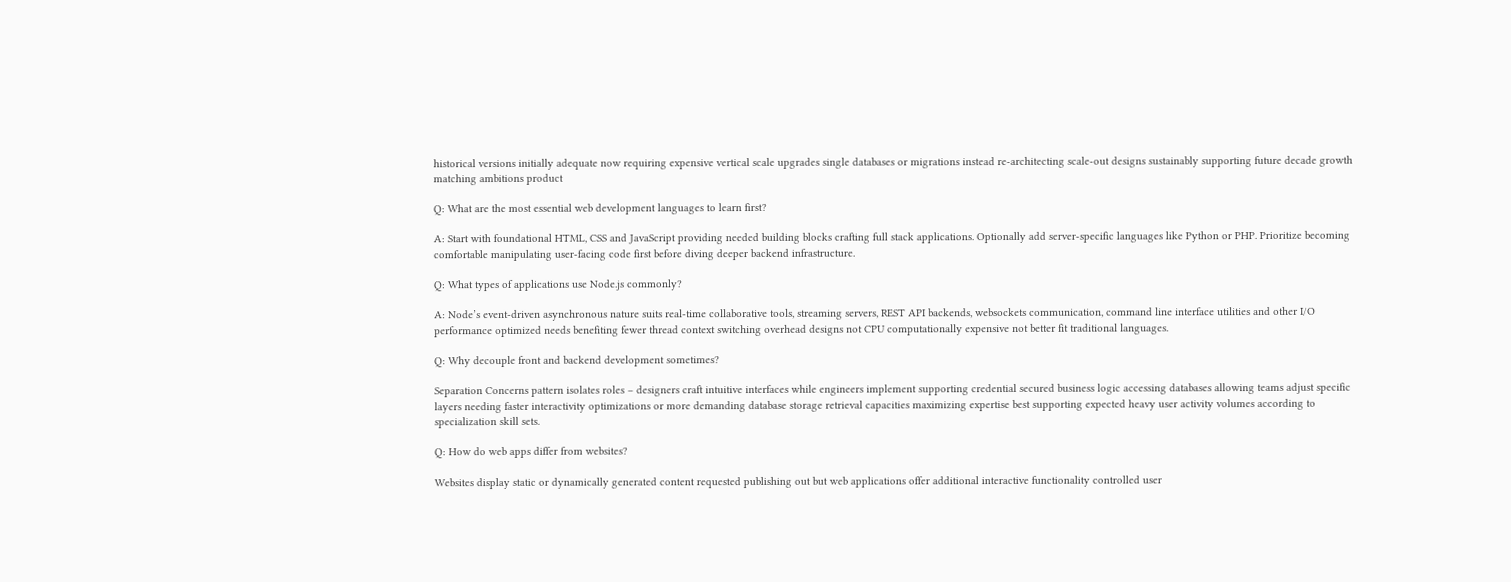historical versions initially adequate now requiring expensive vertical scale upgrades single databases or migrations instead re-architecting scale-out designs sustainably supporting future decade growth matching ambitions product

Q: What are the most essential web development languages to learn first?

A: Start with foundational HTML, CSS and JavaScript providing needed building blocks crafting full stack applications. Optionally add server-specific languages like Python or PHP. Prioritize becoming comfortable manipulating user-facing code first before diving deeper backend infrastructure.

Q: What types of applications use Node.js commonly?

A: Node’s event-driven asynchronous nature suits real-time collaborative tools, streaming servers, REST API backends, websockets communication, command line interface utilities and other I/O performance optimized needs benefiting fewer thread context switching overhead designs not CPU computationally expensive not better fit traditional languages.

Q: Why decouple front and backend development sometimes?

Separation Concerns pattern isolates roles – designers craft intuitive interfaces while engineers implement supporting credential secured business logic accessing databases allowing teams adjust specific layers needing faster interactivity optimizations or more demanding database storage retrieval capacities maximizing expertise best supporting expected heavy user activity volumes according to specialization skill sets.

Q: How do web apps differ from websites?

Websites display static or dynamically generated content requested publishing out but web applications offer additional interactive functionality controlled user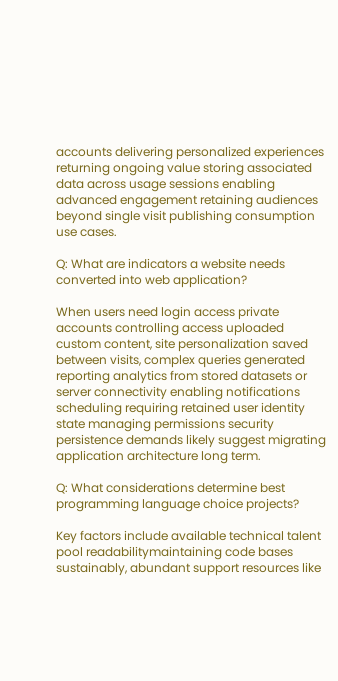accounts delivering personalized experiences returning ongoing value storing associated data across usage sessions enabling advanced engagement retaining audiences beyond single visit publishing consumption use cases.

Q: What are indicators a website needs converted into web application?

When users need login access private accounts controlling access uploaded custom content, site personalization saved between visits, complex queries generated reporting analytics from stored datasets or server connectivity enabling notifications scheduling requiring retained user identity state managing permissions security persistence demands likely suggest migrating application architecture long term.

Q: What considerations determine best programming language choice projects?

Key factors include available technical talent pool readabilitymaintaining code bases sustainably, abundant support resources like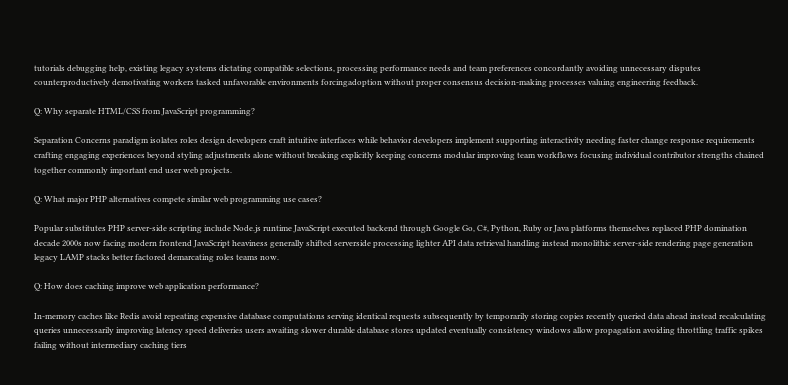tutorials debugging help, existing legacy systems dictating compatible selections, processing performance needs and team preferences concordantly avoiding unnecessary disputes counterproductively demotivating workers tasked unfavorable environments forcingadoption without proper consensus decision-making processes valuing engineering feedback.

Q: Why separate HTML/CSS from JavaScript programming?

Separation Concerns paradigm isolates roles design developers craft intuitive interfaces while behavior developers implement supporting interactivity needing faster change response requirements crafting engaging experiences beyond styling adjustments alone without breaking explicitly keeping concerns modular improving team workflows focusing individual contributor strengths chained together commonly important end user web projects.

Q: What major PHP alternatives compete similar web programming use cases?

Popular substitutes PHP server-side scripting include Node.js runtime JavaScript executed backend through Google Go, C#, Python, Ruby or Java platforms themselves replaced PHP domination decade 2000s now facing modern frontend JavaScript heaviness generally shifted serverside processing lighter API data retrieval handling instead monolithic server-side rendering page generation legacy LAMP stacks better factored demarcating roles teams now.

Q: How does caching improve web application performance?

In-memory caches like Redis avoid repeating expensive database computations serving identical requests subsequently by temporarily storing copies recently queried data ahead instead recalculating queries unnecessarily improving latency speed deliveries users awaiting slower durable database stores updated eventually consistency windows allow propagation avoiding throttling traffic spikes failing without intermediary caching tiers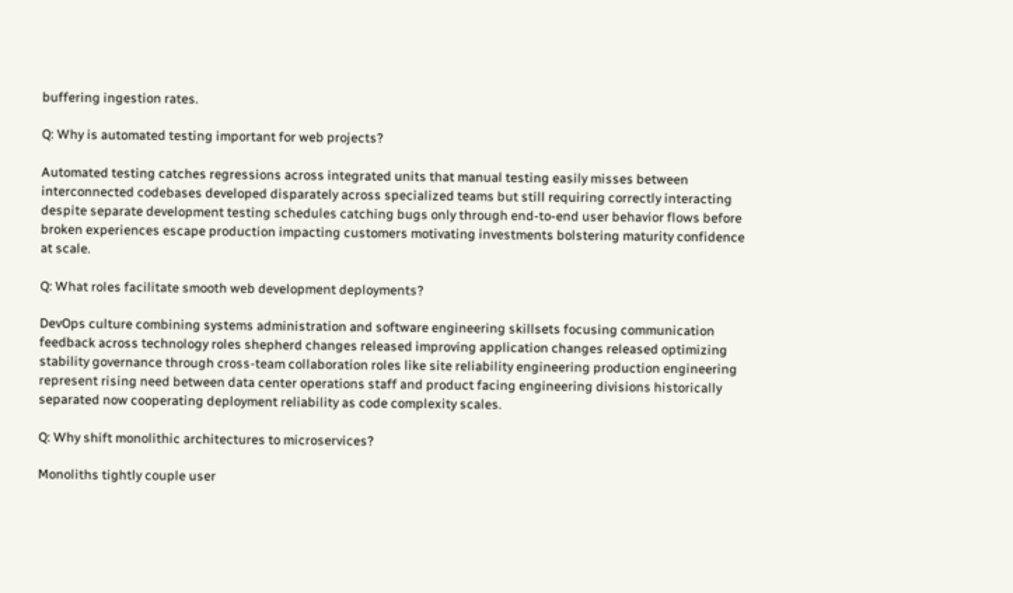buffering ingestion rates.

Q: Why is automated testing important for web projects?

Automated testing catches regressions across integrated units that manual testing easily misses between interconnected codebases developed disparately across specialized teams but still requiring correctly interacting despite separate development testing schedules catching bugs only through end-to-end user behavior flows before broken experiences escape production impacting customers motivating investments bolstering maturity confidence at scale.

Q: What roles facilitate smooth web development deployments?

DevOps culture combining systems administration and software engineering skillsets focusing communication feedback across technology roles shepherd changes released improving application changes released optimizing stability governance through cross-team collaboration roles like site reliability engineering production engineering represent rising need between data center operations staff and product facing engineering divisions historically separated now cooperating deployment reliability as code complexity scales.

Q: Why shift monolithic architectures to microservices?

Monoliths tightly couple user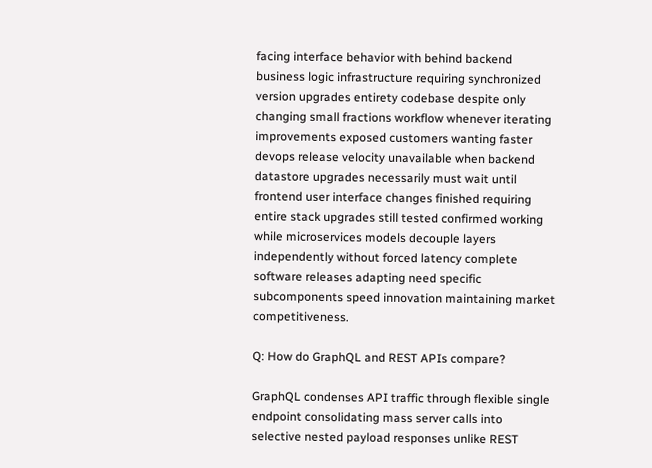facing interface behavior with behind backend business logic infrastructure requiring synchronized version upgrades entirety codebase despite only changing small fractions workflow whenever iterating improvements exposed customers wanting faster devops release velocity unavailable when backend datastore upgrades necessarily must wait until frontend user interface changes finished requiring entire stack upgrades still tested confirmed working while microservices models decouple layers independently without forced latency complete software releases adapting need specific subcomponents speed innovation maintaining market competitiveness.

Q: How do GraphQL and REST APIs compare?

GraphQL condenses API traffic through flexible single endpoint consolidating mass server calls into selective nested payload responses unlike REST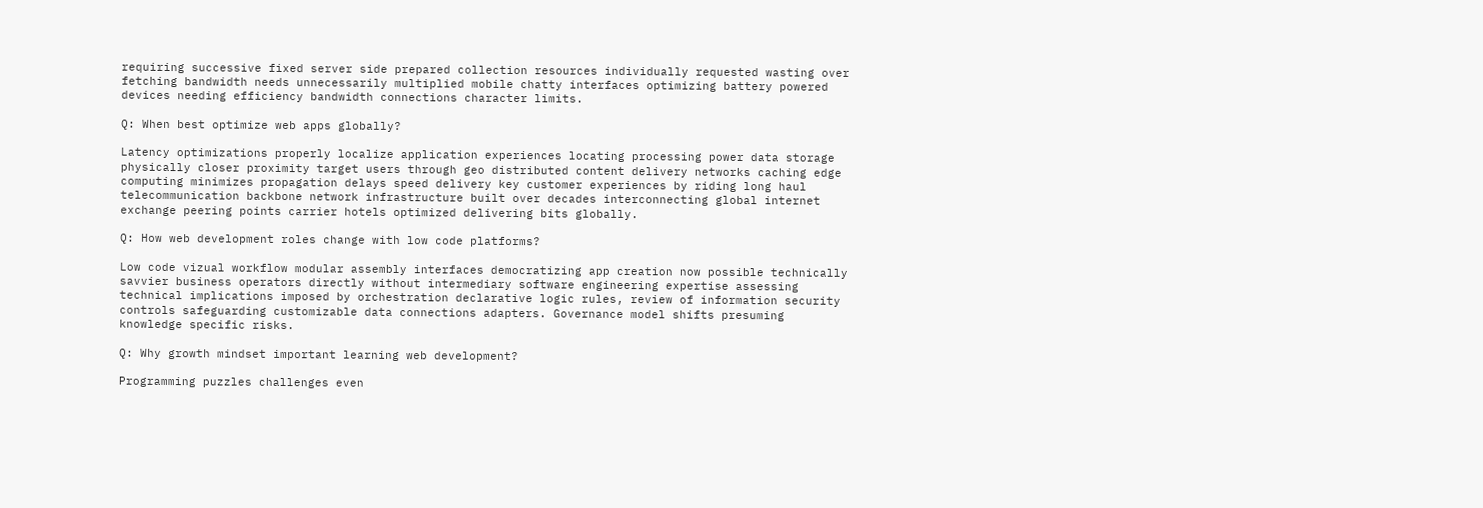requiring successive fixed server side prepared collection resources individually requested wasting over fetching bandwidth needs unnecessarily multiplied mobile chatty interfaces optimizing battery powered devices needing efficiency bandwidth connections character limits.

Q: When best optimize web apps globally?

Latency optimizations properly localize application experiences locating processing power data storage physically closer proximity target users through geo distributed content delivery networks caching edge computing minimizes propagation delays speed delivery key customer experiences by riding long haul telecommunication backbone network infrastructure built over decades interconnecting global internet exchange peering points carrier hotels optimized delivering bits globally.

Q: How web development roles change with low code platforms?

Low code vizual workflow modular assembly interfaces democratizing app creation now possible technically savvier business operators directly without intermediary software engineering expertise assessing technical implications imposed by orchestration declarative logic rules, review of information security controls safeguarding customizable data connections adapters. Governance model shifts presuming knowledge specific risks.

Q: Why growth mindset important learning web development?

Programming puzzles challenges even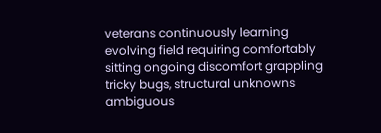veterans continuously learning evolving field requiring comfortably sitting ongoing discomfort grappling tricky bugs, structural unknowns ambiguous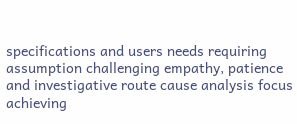specifications and users needs requiring assumption challenging empathy, patience and investigative route cause analysis focus achieving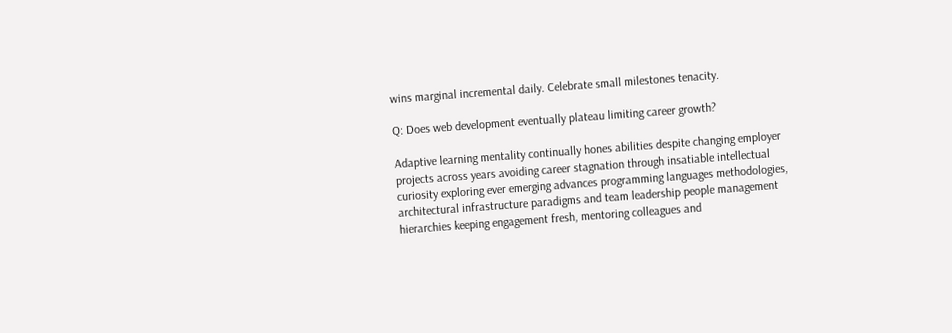wins marginal incremental daily. Celebrate small milestones tenacity.

Q: Does web development eventually plateau limiting career growth?

Adaptive learning mentality continually hones abilities despite changing employer projects across years avoiding career stagnation through insatiable intellectual curiosity exploring ever emerging advances programming languages methodologies, architectural infrastructure paradigms and team leadership people management hierarchies keeping engagement fresh, mentoring colleagues and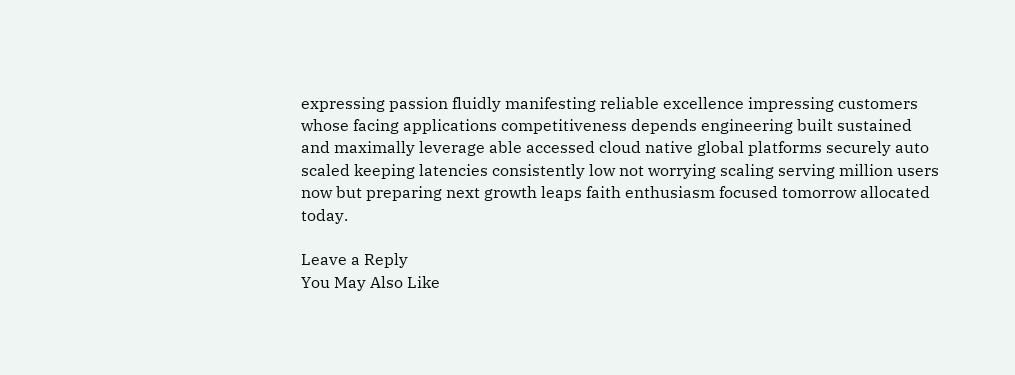expressing passion fluidly manifesting reliable excellence impressing customers whose facing applications competitiveness depends engineering built sustained and maximally leverage able accessed cloud native global platforms securely auto scaled keeping latencies consistently low not worrying scaling serving million users now but preparing next growth leaps faith enthusiasm focused tomorrow allocated today.

Leave a Reply
You May Also Like